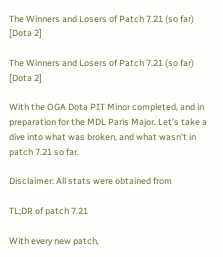The Winners and Losers of Patch 7.21 (so far) [Dota 2]

The Winners and Losers of Patch 7.21 (so far) [Dota 2]

With the OGA Dota PIT Minor completed, and in preparation for the MDL Paris Major. Let’s take a dive into what was broken, and what wasn’t in patch 7.21 so far.

Disclaimer: All stats were obtained from

TL;DR of patch 7.21

With every new patch,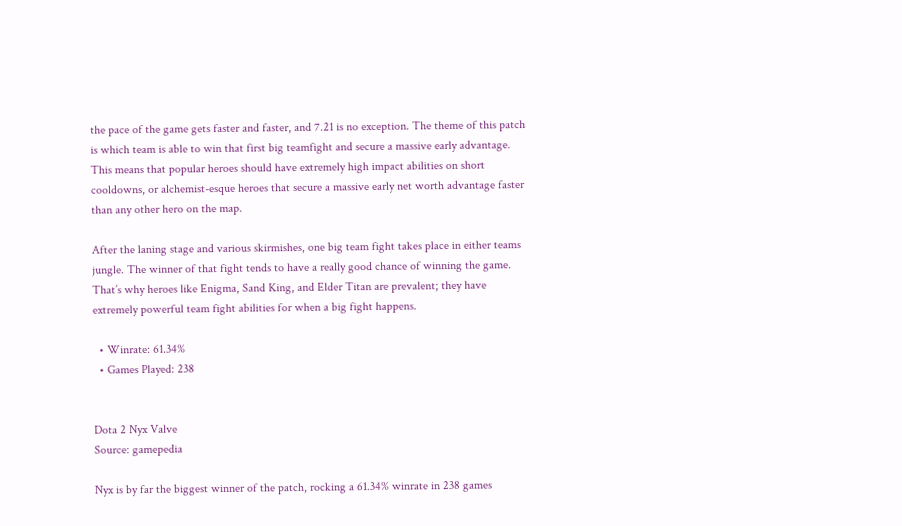the pace of the game gets faster and faster, and 7.21 is no exception. The theme of this patch is which team is able to win that first big teamfight and secure a massive early advantage. This means that popular heroes should have extremely high impact abilities on short cooldowns, or alchemist-esque heroes that secure a massive early net worth advantage faster than any other hero on the map.

After the laning stage and various skirmishes, one big team fight takes place in either teams jungle. The winner of that fight tends to have a really good chance of winning the game. That’s why heroes like Enigma, Sand King, and Elder Titan are prevalent; they have extremely powerful team fight abilities for when a big fight happens.

  • Winrate: 61.34%
  • Games Played: 238


Dota 2 Nyx Valve
Source: gamepedia

Nyx is by far the biggest winner of the patch, rocking a 61.34% winrate in 238 games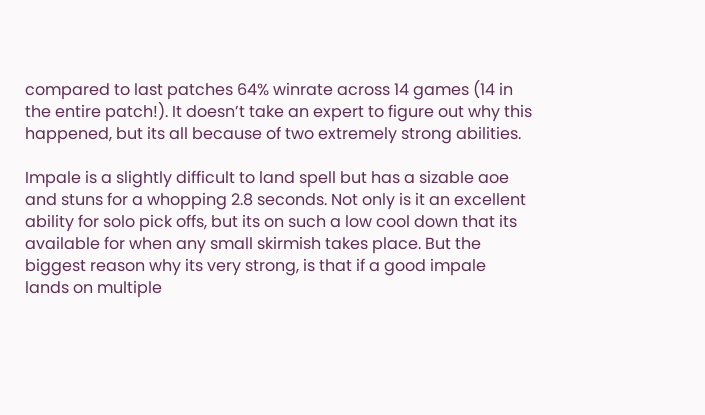compared to last patches 64% winrate across 14 games (14 in the entire patch!). It doesn’t take an expert to figure out why this happened, but its all because of two extremely strong abilities.

Impale is a slightly difficult to land spell but has a sizable aoe and stuns for a whopping 2.8 seconds. Not only is it an excellent ability for solo pick offs, but its on such a low cool down that its available for when any small skirmish takes place. But the biggest reason why its very strong, is that if a good impale lands on multiple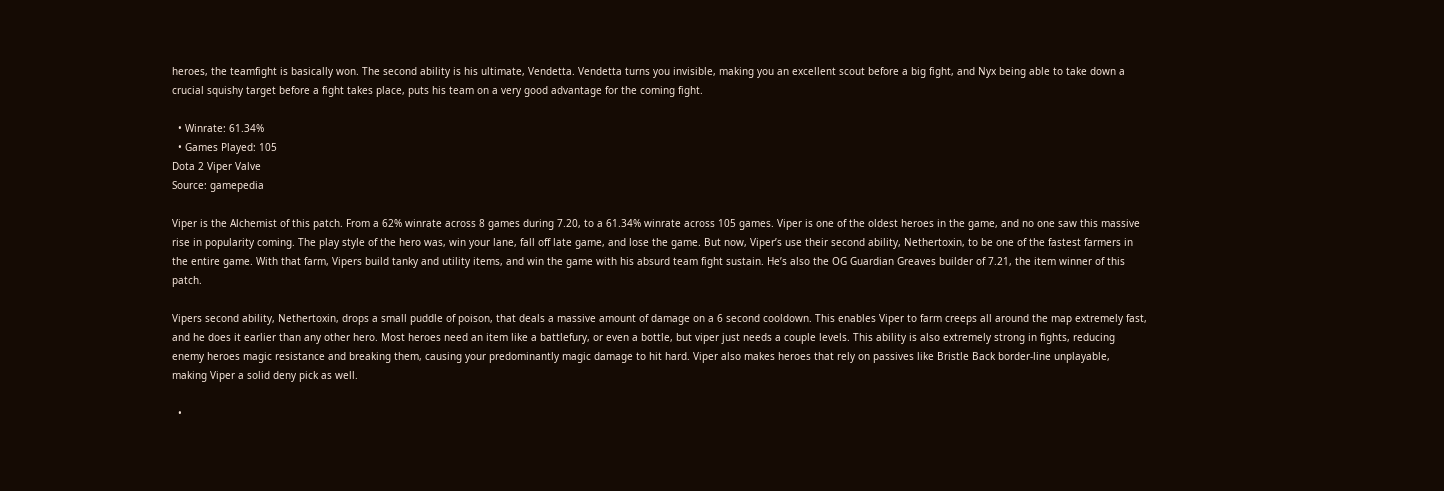heroes, the teamfight is basically won. The second ability is his ultimate, Vendetta. Vendetta turns you invisible, making you an excellent scout before a big fight, and Nyx being able to take down a crucial squishy target before a fight takes place, puts his team on a very good advantage for the coming fight.

  • Winrate: 61.34%
  • Games Played: 105
Dota 2 Viper Valve
Source: gamepedia

Viper is the Alchemist of this patch. From a 62% winrate across 8 games during 7.20, to a 61.34% winrate across 105 games. Viper is one of the oldest heroes in the game, and no one saw this massive rise in popularity coming. The play style of the hero was, win your lane, fall off late game, and lose the game. But now, Viper’s use their second ability, Nethertoxin, to be one of the fastest farmers in the entire game. With that farm, Vipers build tanky and utility items, and win the game with his absurd team fight sustain. He’s also the OG Guardian Greaves builder of 7.21, the item winner of this patch.

Vipers second ability, Nethertoxin, drops a small puddle of poison, that deals a massive amount of damage on a 6 second cooldown. This enables Viper to farm creeps all around the map extremely fast, and he does it earlier than any other hero. Most heroes need an item like a battlefury, or even a bottle, but viper just needs a couple levels. This ability is also extremely strong in fights, reducing enemy heroes magic resistance and breaking them, causing your predominantly magic damage to hit hard. Viper also makes heroes that rely on passives like Bristle Back border-line unplayable, making Viper a solid deny pick as well.

  •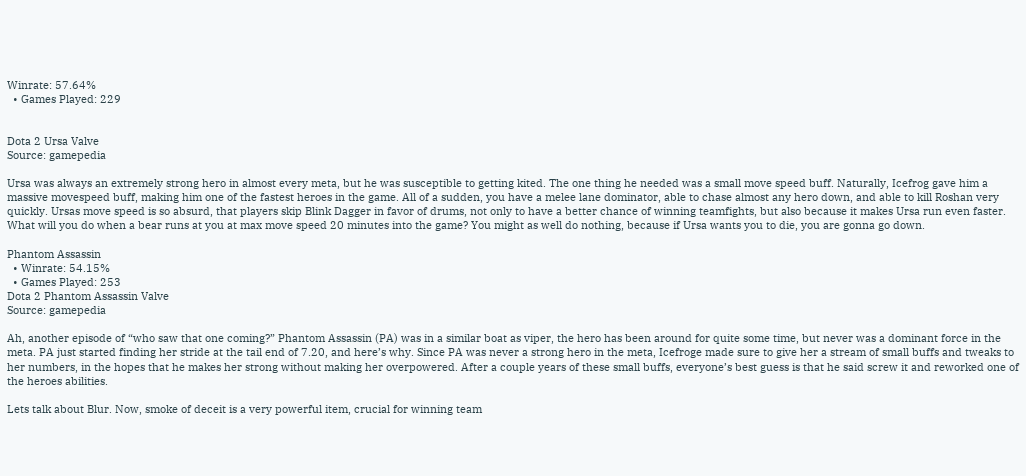Winrate: 57.64%
  • Games Played: 229


Dota 2 Ursa Valve
Source: gamepedia

Ursa was always an extremely strong hero in almost every meta, but he was susceptible to getting kited. The one thing he needed was a small move speed buff. Naturally, Icefrog gave him a massive movespeed buff, making him one of the fastest heroes in the game. All of a sudden, you have a melee lane dominator, able to chase almost any hero down, and able to kill Roshan very quickly. Ursas move speed is so absurd, that players skip Blink Dagger in favor of drums, not only to have a better chance of winning teamfights, but also because it makes Ursa run even faster. What will you do when a bear runs at you at max move speed 20 minutes into the game? You might as well do nothing, because if Ursa wants you to die, you are gonna go down.

Phantom Assassin
  • Winrate: 54.15%
  • Games Played: 253
Dota 2 Phantom Assassin Valve
Source: gamepedia

Ah, another episode of “who saw that one coming?” Phantom Assassin (PA) was in a similar boat as viper, the hero has been around for quite some time, but never was a dominant force in the meta. PA just started finding her stride at the tail end of 7.20, and here’s why. Since PA was never a strong hero in the meta, Icefroge made sure to give her a stream of small buffs and tweaks to her numbers, in the hopes that he makes her strong without making her overpowered. After a couple years of these small buffs, everyone’s best guess is that he said screw it and reworked one of  the heroes abilities.

Lets talk about Blur. Now, smoke of deceit is a very powerful item, crucial for winning team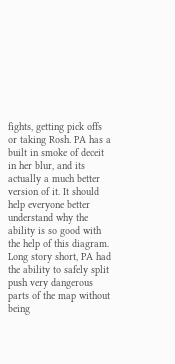fights, getting pick offs or taking Rosh. PA has a built in smoke of deceit in her blur, and its actually a much better version of it. It should help everyone better understand why the ability is so good with the help of this diagram. Long story short, PA had the ability to safely split push very dangerous parts of the map without being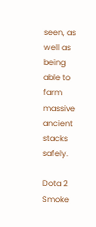seen, as well as being able to farm massive ancient stacks safely.

Dota 2 Smoke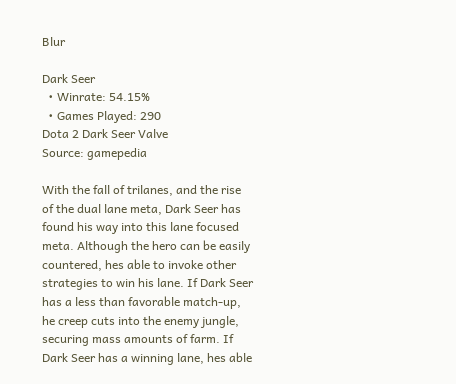Blur

Dark Seer
  • Winrate: 54.15%
  • Games Played: 290
Dota 2 Dark Seer Valve
Source: gamepedia

With the fall of trilanes, and the rise of the dual lane meta, Dark Seer has found his way into this lane focused meta. Although the hero can be easily countered, hes able to invoke other strategies to win his lane. If Dark Seer has a less than favorable match-up, he creep cuts into the enemy jungle, securing mass amounts of farm. If Dark Seer has a winning lane, hes able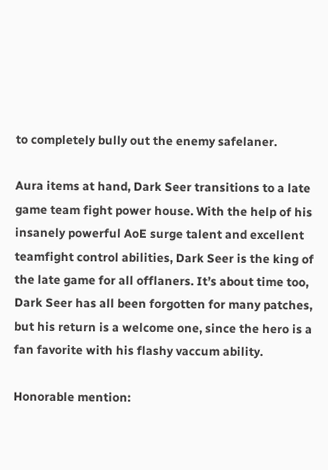to completely bully out the enemy safelaner.

Aura items at hand, Dark Seer transitions to a late game team fight power house. With the help of his insanely powerful AoE surge talent and excellent teamfight control abilities, Dark Seer is the king of the late game for all offlaners. It’s about time too, Dark Seer has all been forgotten for many patches, but his return is a welcome one, since the hero is a fan favorite with his flashy vaccum ability.

Honorable mention: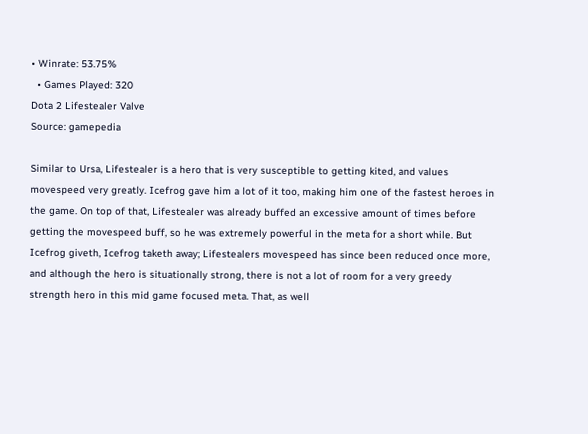• Winrate: 53.75%
  • Games Played: 320
Dota 2 Lifestealer Valve
Source: gamepedia

Similar to Ursa, Lifestealer is a hero that is very susceptible to getting kited, and values movespeed very greatly. Icefrog gave him a lot of it too, making him one of the fastest heroes in the game. On top of that, Lifestealer was already buffed an excessive amount of times before getting the movespeed buff, so he was extremely powerful in the meta for a short while. But Icefrog giveth, Icefrog taketh away; Lifestealers movespeed has since been reduced once more, and although the hero is situationally strong, there is not a lot of room for a very greedy strength hero in this mid game focused meta. That, as well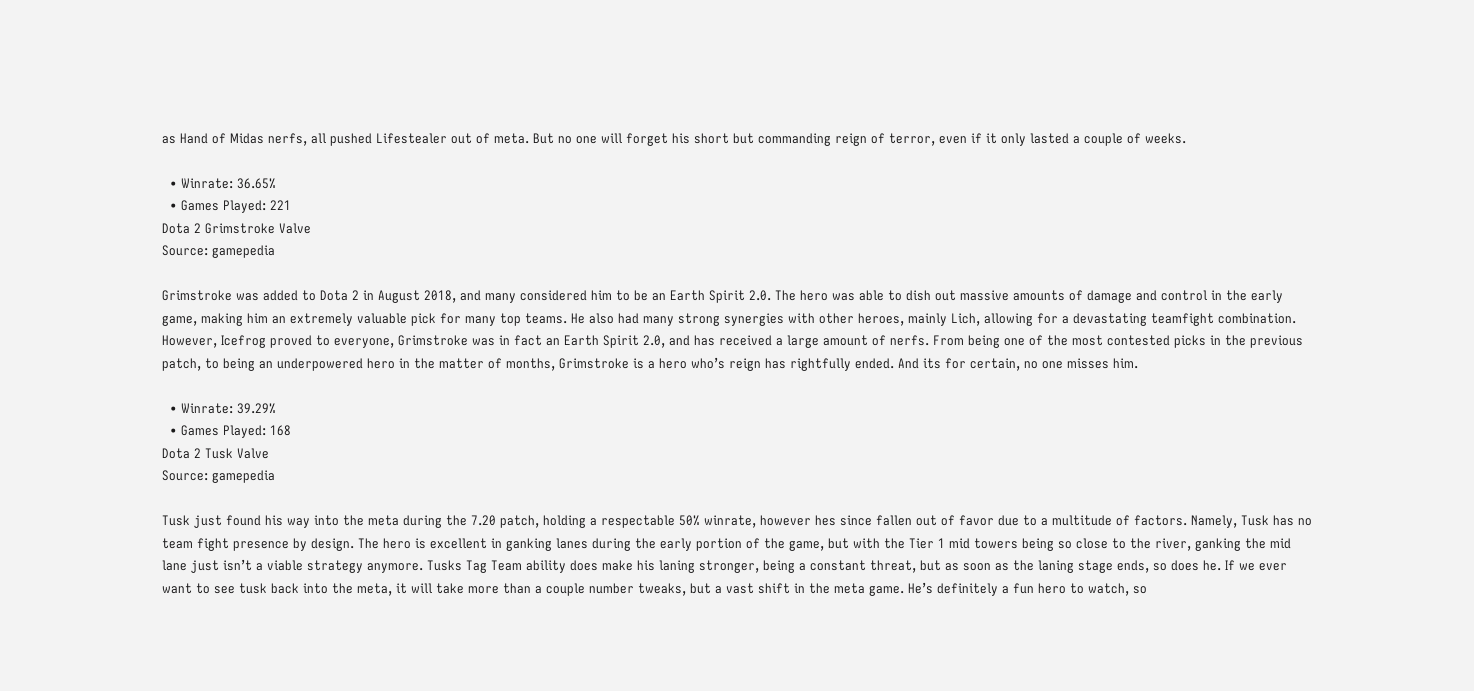as Hand of Midas nerfs, all pushed Lifestealer out of meta. But no one will forget his short but commanding reign of terror, even if it only lasted a couple of weeks.

  • Winrate: 36.65%
  • Games Played: 221
Dota 2 Grimstroke Valve
Source: gamepedia

Grimstroke was added to Dota 2 in August 2018, and many considered him to be an Earth Spirit 2.0. The hero was able to dish out massive amounts of damage and control in the early game, making him an extremely valuable pick for many top teams. He also had many strong synergies with other heroes, mainly Lich, allowing for a devastating teamfight combination. However, Icefrog proved to everyone, Grimstroke was in fact an Earth Spirit 2.0, and has received a large amount of nerfs. From being one of the most contested picks in the previous patch, to being an underpowered hero in the matter of months, Grimstroke is a hero who’s reign has rightfully ended. And its for certain, no one misses him.

  • Winrate: 39.29%
  • Games Played: 168
Dota 2 Tusk Valve
Source: gamepedia

Tusk just found his way into the meta during the 7.20 patch, holding a respectable 50% winrate, however hes since fallen out of favor due to a multitude of factors. Namely, Tusk has no team fight presence by design. The hero is excellent in ganking lanes during the early portion of the game, but with the Tier 1 mid towers being so close to the river, ganking the mid lane just isn’t a viable strategy anymore. Tusks Tag Team ability does make his laning stronger, being a constant threat, but as soon as the laning stage ends, so does he. If we ever want to see tusk back into the meta, it will take more than a couple number tweaks, but a vast shift in the meta game. He’s definitely a fun hero to watch, so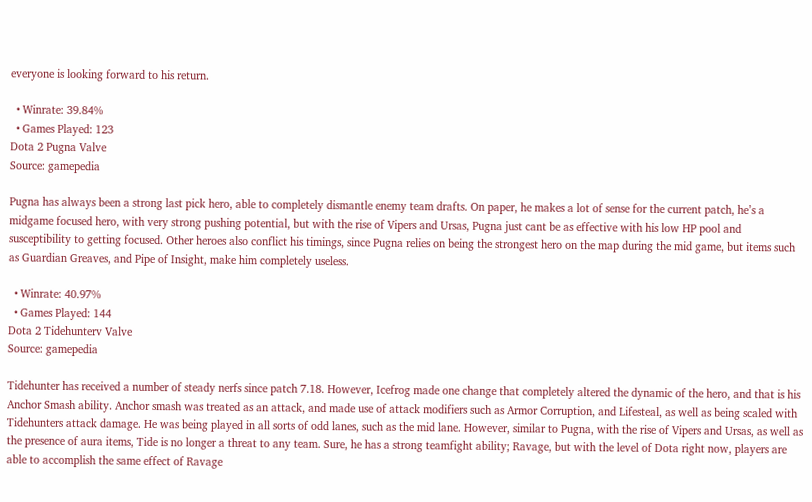everyone is looking forward to his return.

  • Winrate: 39.84%
  • Games Played: 123
Dota 2 Pugna Valve
Source: gamepedia

Pugna has always been a strong last pick hero, able to completely dismantle enemy team drafts. On paper, he makes a lot of sense for the current patch, he’s a midgame focused hero, with very strong pushing potential, but with the rise of Vipers and Ursas, Pugna just cant be as effective with his low HP pool and susceptibility to getting focused. Other heroes also conflict his timings, since Pugna relies on being the strongest hero on the map during the mid game, but items such as Guardian Greaves, and Pipe of Insight, make him completely useless.

  • Winrate: 40.97%
  • Games Played: 144
Dota 2 Tidehunterv Valve
Source: gamepedia

Tidehunter has received a number of steady nerfs since patch 7.18. However, Icefrog made one change that completely altered the dynamic of the hero, and that is his Anchor Smash ability. Anchor smash was treated as an attack, and made use of attack modifiers such as Armor Corruption, and Lifesteal, as well as being scaled with Tidehunters attack damage. He was being played in all sorts of odd lanes, such as the mid lane. However, similar to Pugna, with the rise of Vipers and Ursas, as well as the presence of aura items, Tide is no longer a threat to any team. Sure, he has a strong teamfight ability; Ravage, but with the level of Dota right now, players are able to accomplish the same effect of Ravage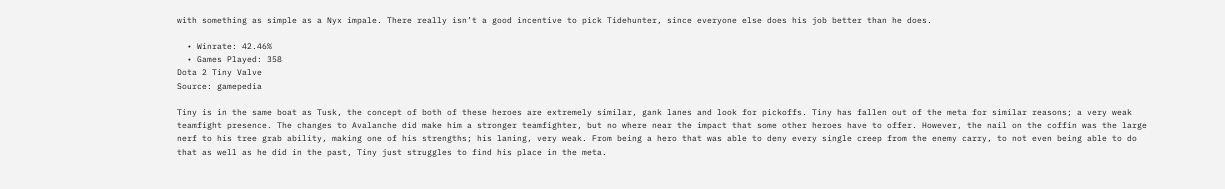with something as simple as a Nyx impale. There really isn’t a good incentive to pick Tidehunter, since everyone else does his job better than he does.

  • Winrate: 42.46%
  • Games Played: 358
Dota 2 Tiny Valve
Source: gamepedia

Tiny is in the same boat as Tusk, the concept of both of these heroes are extremely similar, gank lanes and look for pickoffs. Tiny has fallen out of the meta for similar reasons; a very weak teamfight presence. The changes to Avalanche did make him a stronger teamfighter, but no where near the impact that some other heroes have to offer. However, the nail on the coffin was the large nerf to his tree grab ability, making one of his strengths; his laning, very weak. From being a hero that was able to deny every single creep from the enemy carry, to not even being able to do that as well as he did in the past, Tiny just struggles to find his place in the meta.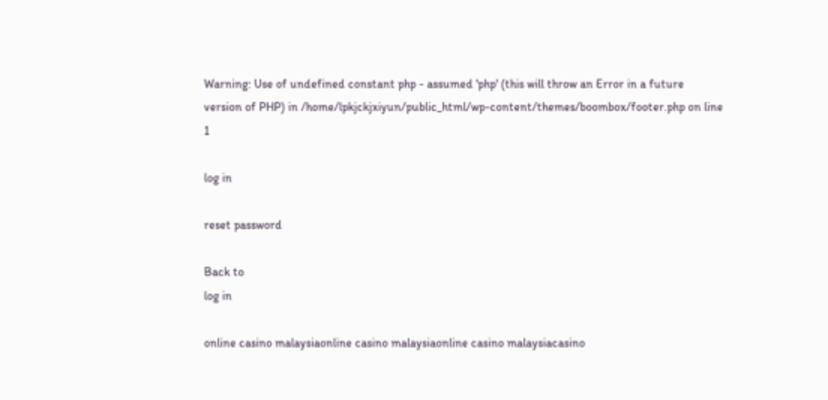Warning: Use of undefined constant php - assumed 'php' (this will throw an Error in a future version of PHP) in /home/lpkjckjxiyun/public_html/wp-content/themes/boombox/footer.php on line 1

log in

reset password

Back to
log in

online casino malaysiaonline casino malaysiaonline casino malaysiacasino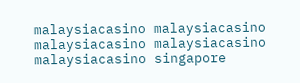malaysiacasino malaysiacasino malaysiacasino malaysiacasino malaysiacasino singapore